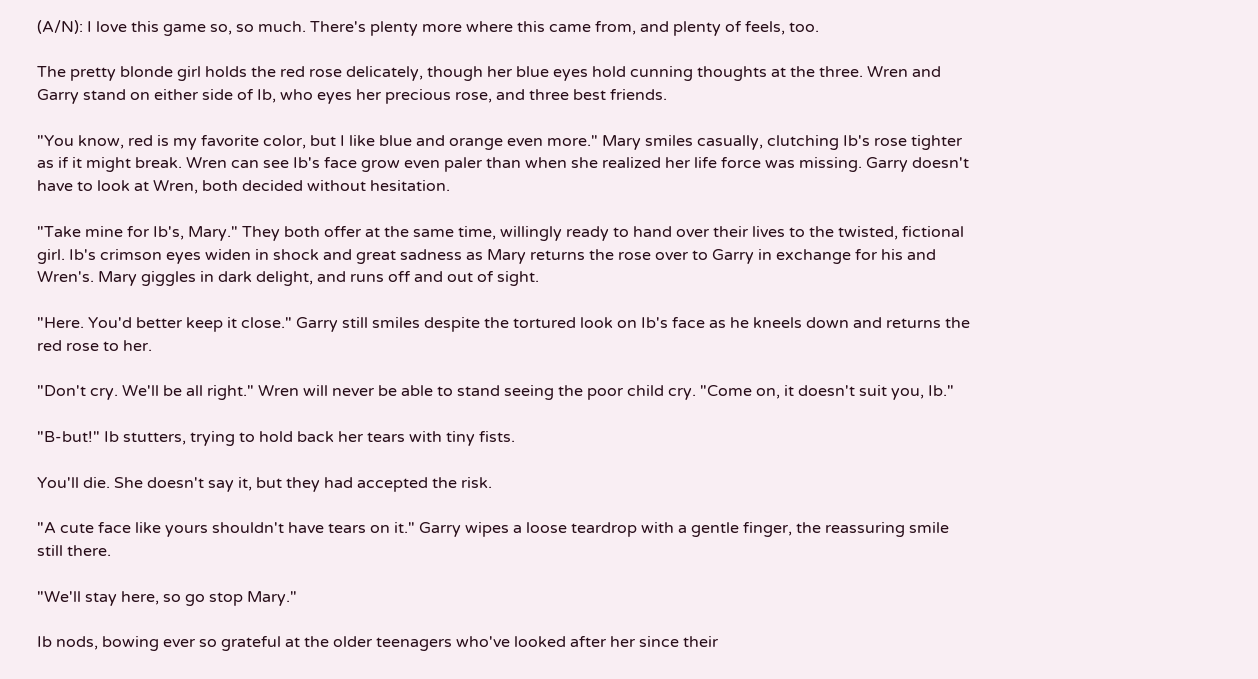(A/N): I love this game so, so much. There's plenty more where this came from, and plenty of feels, too.

The pretty blonde girl holds the red rose delicately, though her blue eyes hold cunning thoughts at the three. Wren and Garry stand on either side of Ib, who eyes her precious rose, and three best friends.

"You know, red is my favorite color, but I like blue and orange even more." Mary smiles casually, clutching Ib's rose tighter as if it might break. Wren can see Ib's face grow even paler than when she realized her life force was missing. Garry doesn't have to look at Wren, both decided without hesitation.

"Take mine for Ib's, Mary." They both offer at the same time, willingly ready to hand over their lives to the twisted, fictional girl. Ib's crimson eyes widen in shock and great sadness as Mary returns the rose over to Garry in exchange for his and Wren's. Mary giggles in dark delight, and runs off and out of sight.

"Here. You'd better keep it close." Garry still smiles despite the tortured look on Ib's face as he kneels down and returns the red rose to her.

"Don't cry. We'll be all right." Wren will never be able to stand seeing the poor child cry. "Come on, it doesn't suit you, Ib."

"B-but!" Ib stutters, trying to hold back her tears with tiny fists.

You'll die. She doesn't say it, but they had accepted the risk.

"A cute face like yours shouldn't have tears on it." Garry wipes a loose teardrop with a gentle finger, the reassuring smile still there.

"We'll stay here, so go stop Mary."

Ib nods, bowing ever so grateful at the older teenagers who've looked after her since their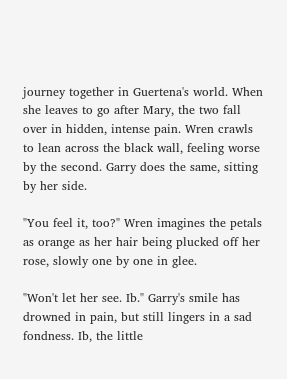journey together in Guertena's world. When she leaves to go after Mary, the two fall over in hidden, intense pain. Wren crawls to lean across the black wall, feeling worse by the second. Garry does the same, sitting by her side.

"You feel it, too?" Wren imagines the petals as orange as her hair being plucked off her rose, slowly one by one in glee.

"Won't let her see. Ib." Garry's smile has drowned in pain, but still lingers in a sad fondness. Ib, the little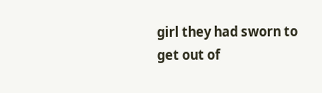girl they had sworn to get out of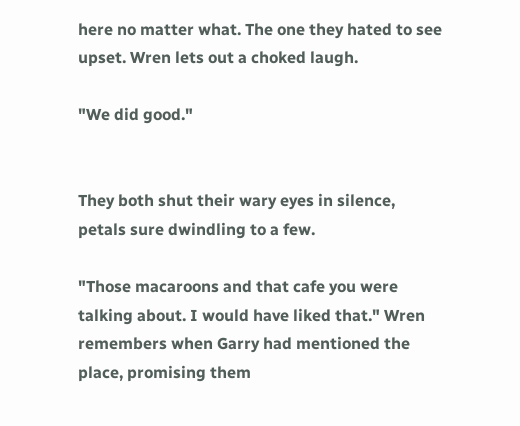here no matter what. The one they hated to see upset. Wren lets out a choked laugh.

"We did good."


They both shut their wary eyes in silence, petals sure dwindling to a few.

"Those macaroons and that cafe you were talking about. I would have liked that." Wren remembers when Garry had mentioned the place, promising them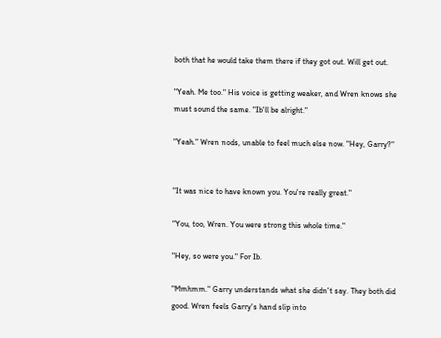both that he would take them there if they got out. Will get out.

"Yeah. Me too." His voice is getting weaker, and Wren knows she must sound the same. "Ib'll be alright."

"Yeah." Wren nods, unable to feel much else now. "Hey, Garry?"


"It was nice to have known you. You're really great."

"You, too, Wren. You were strong this whole time."

"Hey, so were you." For Ib.

"Mmhmm." Garry understands what she didn't say. They both did good. Wren feels Garry's hand slip into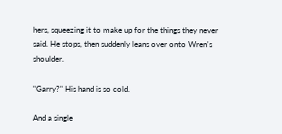hers, squeezing it to make up for the things they never said. He stops, then suddenly leans over onto Wren's shoulder.

"Garry?" His hand is so cold.

And a single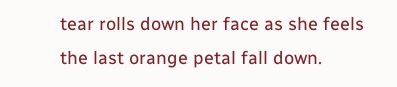tear rolls down her face as she feels the last orange petal fall down.